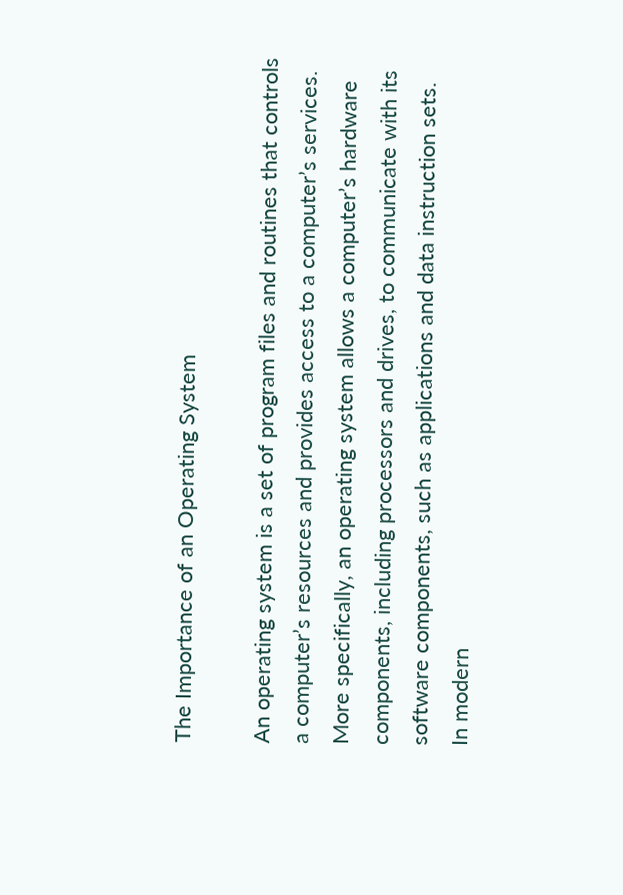The Importance of an Operating System

An operating system is a set of program files and routines that controls a computer’s resources and provides access to a computer’s services. More specifically, an operating system allows a computer’s hardware components, including processors and drives, to communicate with its software components, such as applications and data instruction sets. In modern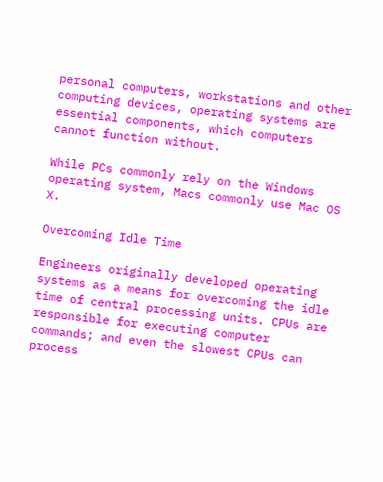personal computers, workstations and other computing devices, operating systems are essential components, which computers cannot function without.

While PCs commonly rely on the Windows operating system, Macs commonly use Mac OS X.

Overcoming Idle Time

Engineers originally developed operating systems as a means for overcoming the idle time of central processing units. CPUs are responsible for executing computer commands; and even the slowest CPUs can process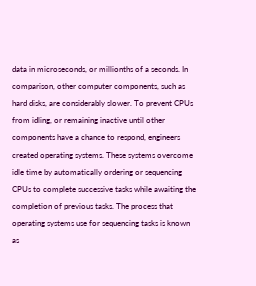data in microseconds, or millionths of a seconds. In comparison, other computer components, such as hard disks, are considerably slower. To prevent CPUs from idling, or remaining inactive until other components have a chance to respond, engineers created operating systems. These systems overcome idle time by automatically ordering or sequencing CPUs to complete successive tasks while awaiting the completion of previous tasks. The process that operating systems use for sequencing tasks is known as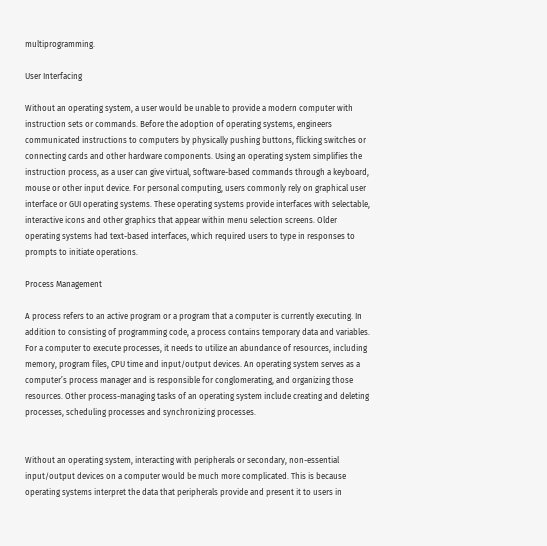multiprogramming.

User Interfacing

Without an operating system, a user would be unable to provide a modern computer with instruction sets or commands. Before the adoption of operating systems, engineers communicated instructions to computers by physically pushing buttons, flicking switches or connecting cards and other hardware components. Using an operating system simplifies the instruction process, as a user can give virtual, software-based commands through a keyboard, mouse or other input device. For personal computing, users commonly rely on graphical user interface or GUI operating systems. These operating systems provide interfaces with selectable, interactive icons and other graphics that appear within menu selection screens. Older operating systems had text-based interfaces, which required users to type in responses to prompts to initiate operations.

Process Management

A process refers to an active program or a program that a computer is currently executing. In addition to consisting of programming code, a process contains temporary data and variables. For a computer to execute processes, it needs to utilize an abundance of resources, including memory, program files, CPU time and input/output devices. An operating system serves as a computer’s process manager and is responsible for conglomerating, and organizing those resources. Other process-managing tasks of an operating system include creating and deleting processes, scheduling processes and synchronizing processes.


Without an operating system, interacting with peripherals or secondary, non-essential input/output devices on a computer would be much more complicated. This is because operating systems interpret the data that peripherals provide and present it to users in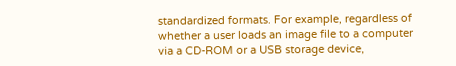standardized formats. For example, regardless of whether a user loads an image file to a computer via a CD-ROM or a USB storage device,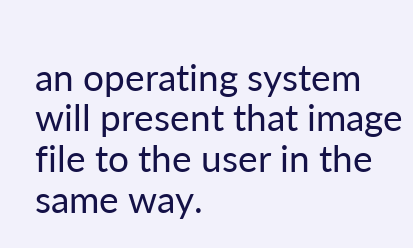an operating system will present that image file to the user in the same way.